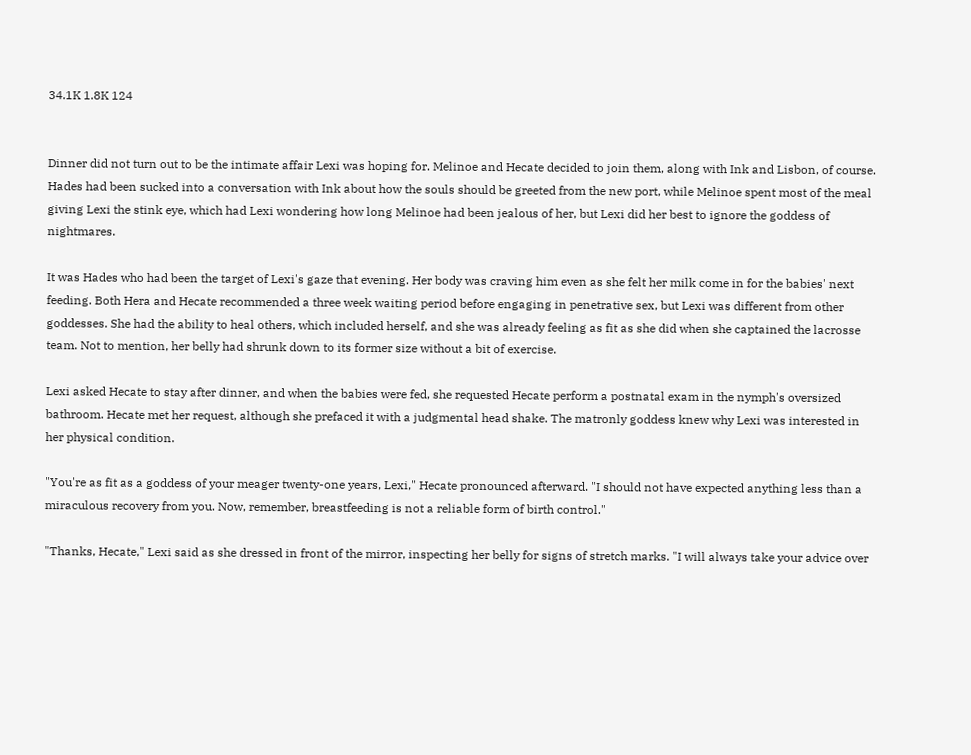34.1K 1.8K 124


Dinner did not turn out to be the intimate affair Lexi was hoping for. Melinoe and Hecate decided to join them, along with Ink and Lisbon, of course. Hades had been sucked into a conversation with Ink about how the souls should be greeted from the new port, while Melinoe spent most of the meal giving Lexi the stink eye, which had Lexi wondering how long Melinoe had been jealous of her, but Lexi did her best to ignore the goddess of nightmares.

It was Hades who had been the target of Lexi's gaze that evening. Her body was craving him even as she felt her milk come in for the babies' next feeding. Both Hera and Hecate recommended a three week waiting period before engaging in penetrative sex, but Lexi was different from other goddesses. She had the ability to heal others, which included herself, and she was already feeling as fit as she did when she captained the lacrosse team. Not to mention, her belly had shrunk down to its former size without a bit of exercise.

Lexi asked Hecate to stay after dinner, and when the babies were fed, she requested Hecate perform a postnatal exam in the nymph's oversized bathroom. Hecate met her request, although she prefaced it with a judgmental head shake. The matronly goddess knew why Lexi was interested in her physical condition.

"You're as fit as a goddess of your meager twenty-one years, Lexi," Hecate pronounced afterward. "I should not have expected anything less than a miraculous recovery from you. Now, remember, breastfeeding is not a reliable form of birth control."

"Thanks, Hecate," Lexi said as she dressed in front of the mirror, inspecting her belly for signs of stretch marks. "I will always take your advice over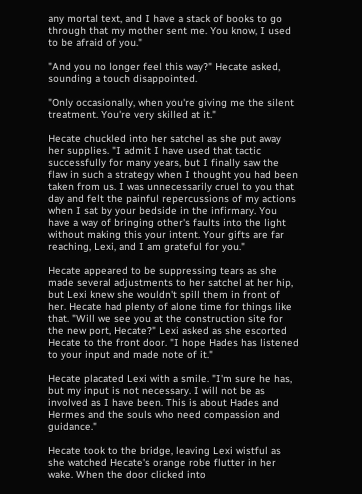any mortal text, and I have a stack of books to go through that my mother sent me. You know, I used to be afraid of you."

"And you no longer feel this way?" Hecate asked, sounding a touch disappointed.

"Only occasionally, when you're giving me the silent treatment. You're very skilled at it."

Hecate chuckled into her satchel as she put away her supplies. "I admit I have used that tactic successfully for many years, but I finally saw the flaw in such a strategy when I thought you had been taken from us. I was unnecessarily cruel to you that day and felt the painful repercussions of my actions when I sat by your bedside in the infirmary. You have a way of bringing other's faults into the light without making this your intent. Your gifts are far reaching, Lexi, and I am grateful for you."

Hecate appeared to be suppressing tears as she made several adjustments to her satchel at her hip, but Lexi knew she wouldn't spill them in front of her. Hecate had plenty of alone time for things like that. "Will we see you at the construction site for the new port, Hecate?" Lexi asked as she escorted Hecate to the front door. "I hope Hades has listened to your input and made note of it."

Hecate placated Lexi with a smile. "I'm sure he has, but my input is not necessary. I will not be as involved as I have been. This is about Hades and Hermes and the souls who need compassion and guidance."

Hecate took to the bridge, leaving Lexi wistful as she watched Hecate's orange robe flutter in her wake. When the door clicked into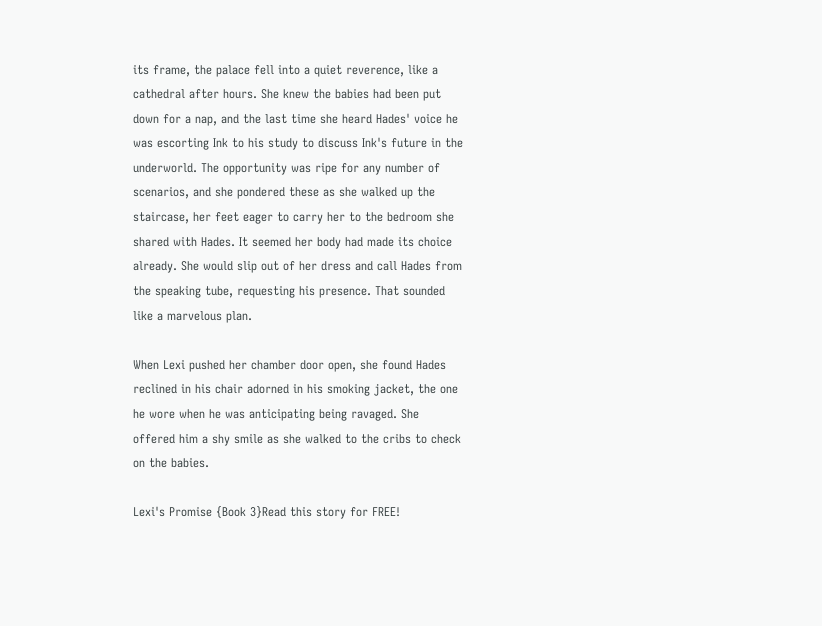its frame, the palace fell into a quiet reverence, like a cathedral after hours. She knew the babies had been put down for a nap, and the last time she heard Hades' voice he was escorting Ink to his study to discuss Ink's future in the underworld. The opportunity was ripe for any number of scenarios, and she pondered these as she walked up the staircase, her feet eager to carry her to the bedroom she shared with Hades. It seemed her body had made its choice already. She would slip out of her dress and call Hades from the speaking tube, requesting his presence. That sounded like a marvelous plan.

When Lexi pushed her chamber door open, she found Hades reclined in his chair adorned in his smoking jacket, the one he wore when he was anticipating being ravaged. She offered him a shy smile as she walked to the cribs to check on the babies.

Lexi's Promise {Book 3}Read this story for FREE!